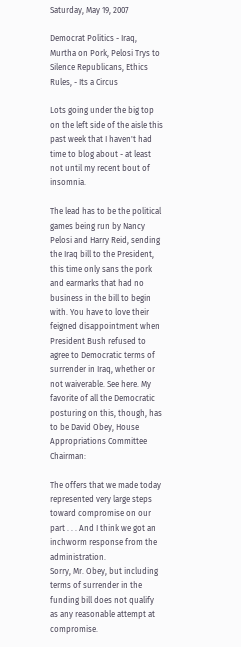Saturday, May 19, 2007

Democrat Politics - Iraq, Murtha on Pork, Pelosi Trys to Silence Republicans, Ethics Rules, - Its a Circus

Lots going under the big top on the left side of the aisle this past week that I haven't had time to blog about - at least not until my recent bout of insomnia.

The lead has to be the political games being run by Nancy Pelosi and Harry Reid, sending the Iraq bill to the President, this time only sans the pork and earmarks that had no business in the bill to begin with. You have to love their feigned disappointment when President Bush refused to agree to Democratic terms of surrender in Iraq, whether or not waiverable. See here. My favorite of all the Democratic posturing on this, though, has to be David Obey, House Appropriations Committee Chairman:

The offers that we made today represented very large steps toward compromise on our part . . . And I think we got an inchworm response from the administration.
Sorry, Mr. Obey, but including terms of surrender in the funding bill does not qualify as any reasonable attempt at compromise.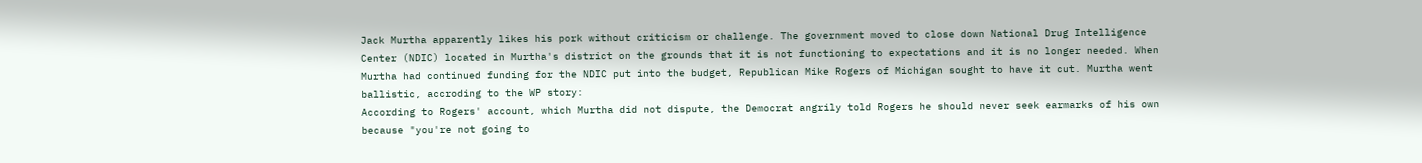Jack Murtha apparently likes his pork without criticism or challenge. The government moved to close down National Drug Intelligence Center (NDIC) located in Murtha's district on the grounds that it is not functioning to expectations and it is no longer needed. When Murtha had continued funding for the NDIC put into the budget, Republican Mike Rogers of Michigan sought to have it cut. Murtha went ballistic, accroding to the WP story:
According to Rogers' account, which Murtha did not dispute, the Democrat angrily told Rogers he should never seek earmarks of his own because "you're not going to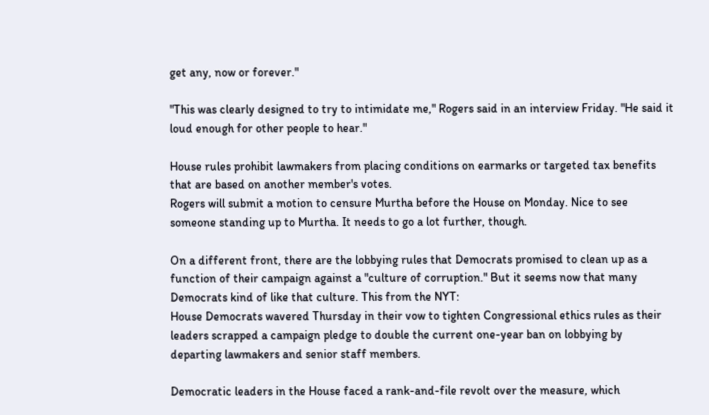get any, now or forever."

"This was clearly designed to try to intimidate me," Rogers said in an interview Friday. "He said it loud enough for other people to hear."

House rules prohibit lawmakers from placing conditions on earmarks or targeted tax benefits that are based on another member's votes.
Rogers will submit a motion to censure Murtha before the House on Monday. Nice to see someone standing up to Murtha. It needs to go a lot further, though.

On a different front, there are the lobbying rules that Democrats promised to clean up as a function of their campaign against a "culture of corruption." But it seems now that many Democrats kind of like that culture. This from the NYT:
House Democrats wavered Thursday in their vow to tighten Congressional ethics rules as their leaders scrapped a campaign pledge to double the current one-year ban on lobbying by departing lawmakers and senior staff members.

Democratic leaders in the House faced a rank-and-file revolt over the measure, which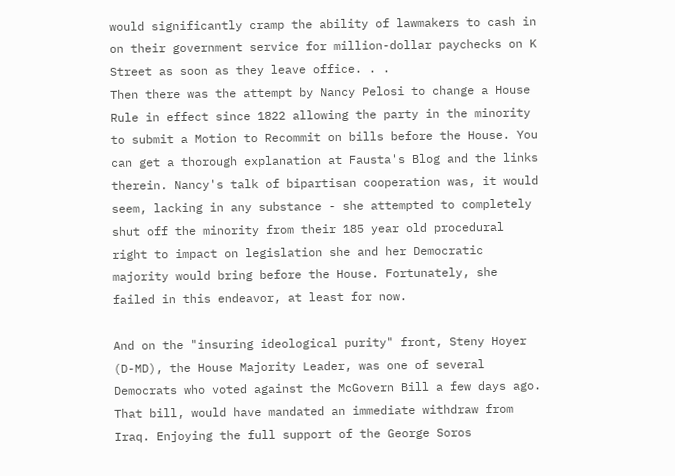would significantly cramp the ability of lawmakers to cash in on their government service for million-dollar paychecks on K Street as soon as they leave office. . .
Then there was the attempt by Nancy Pelosi to change a House Rule in effect since 1822 allowing the party in the minority to submit a Motion to Recommit on bills before the House. You can get a thorough explanation at Fausta's Blog and the links therein. Nancy's talk of bipartisan cooperation was, it would seem, lacking in any substance - she attempted to completely shut off the minority from their 185 year old procedural right to impact on legislation she and her Democratic majority would bring before the House. Fortunately, she failed in this endeavor, at least for now.

And on the "insuring ideological purity" front, Steny Hoyer (D-MD), the House Majority Leader, was one of several Democrats who voted against the McGovern Bill a few days ago. That bill, would have mandated an immediate withdraw from Iraq. Enjoying the full support of the George Soros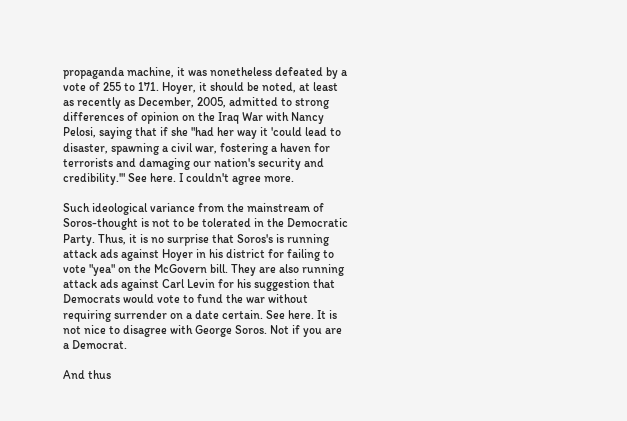propaganda machine, it was nonetheless defeated by a vote of 255 to 171. Hoyer, it should be noted, at least as recently as December, 2005, admitted to strong differences of opinion on the Iraq War with Nancy Pelosi, saying that if she "had her way it 'could lead to disaster, spawning a civil war, fostering a haven for terrorists and damaging our nation's security and credibility.'" See here. I couldn't agree more.

Such ideological variance from the mainstream of Soros-thought is not to be tolerated in the Democratic Party. Thus, it is no surprise that Soros's is running attack ads against Hoyer in his district for failing to vote "yea" on the McGovern bill. They are also running attack ads against Carl Levin for his suggestion that Democrats would vote to fund the war without requiring surrender on a date certain. See here. It is not nice to disagree with George Soros. Not if you are a Democrat.

And thus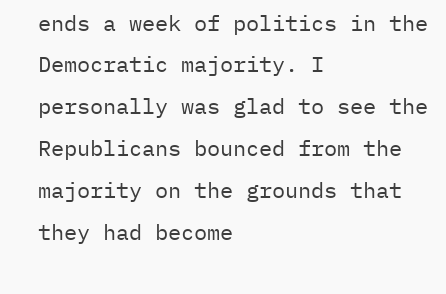ends a week of politics in the Democratic majority. I personally was glad to see the Republicans bounced from the majority on the grounds that they had become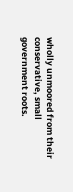wholly unmoored from their conservative, small government roots.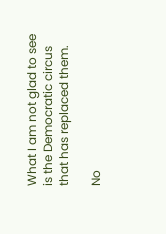What I am not glad to see is the Democratic circus that has replaced them.

No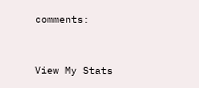comments:


View My Stats